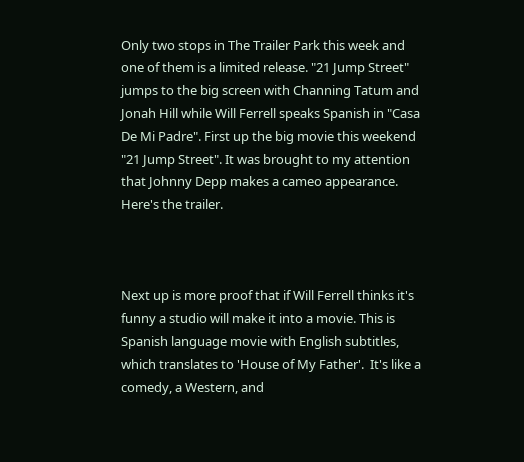Only two stops in The Trailer Park this week and one of them is a limited release. "21 Jump Street" jumps to the big screen with Channing Tatum and Jonah Hill while Will Ferrell speaks Spanish in "Casa De Mi Padre". First up the big movie this weekend "21 Jump Street". It was brought to my attention that Johnny Depp makes a cameo appearance. Here's the trailer.



Next up is more proof that if Will Ferrell thinks it's funny a studio will make it into a movie. This is Spanish language movie with English subtitles, which translates to 'House of My Father'.  It's like a comedy, a Western, and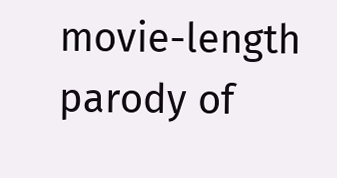movie-length parody of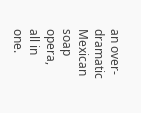an over-dramatic Mexican soap opera, all in one.